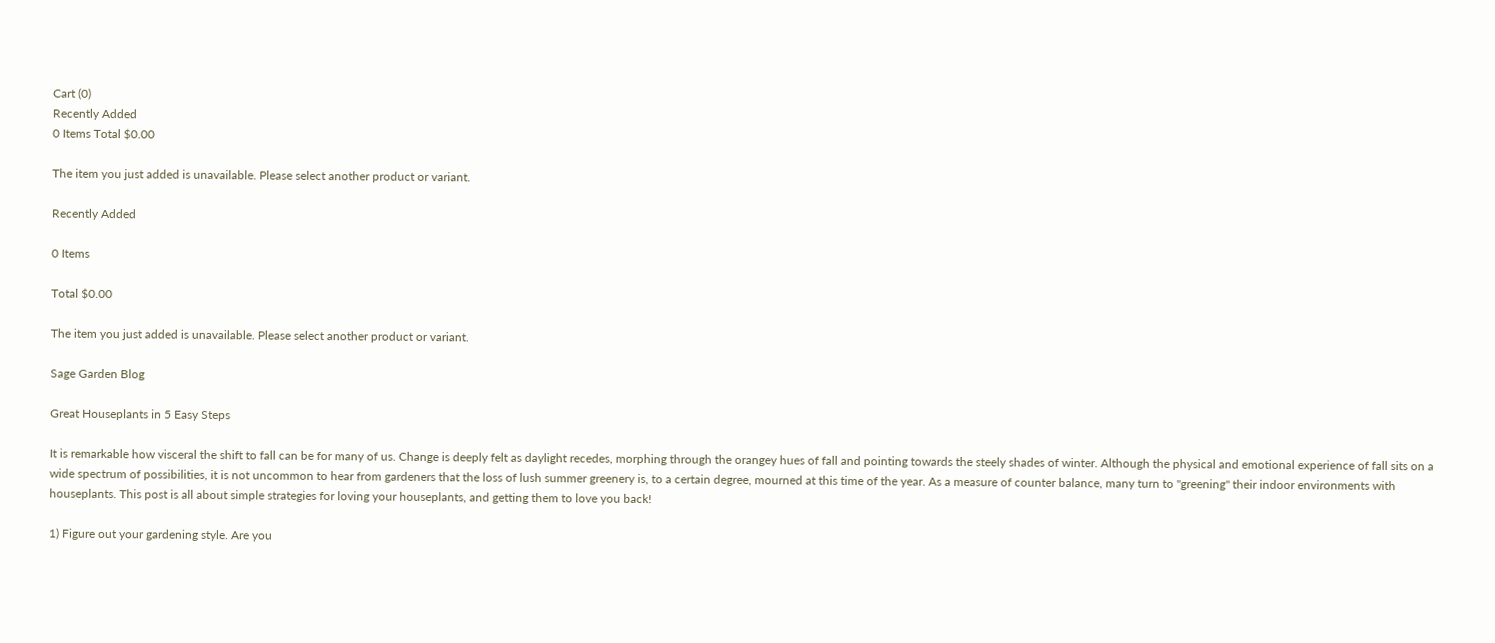Cart (0)
Recently Added
0 Items Total $0.00

The item you just added is unavailable. Please select another product or variant.

Recently Added

0 Items

Total $0.00

The item you just added is unavailable. Please select another product or variant.

Sage Garden Blog

Great Houseplants in 5 Easy Steps

It is remarkable how visceral the shift to fall can be for many of us. Change is deeply felt as daylight recedes, morphing through the orangey hues of fall and pointing towards the steely shades of winter. Although the physical and emotional experience of fall sits on a wide spectrum of possibilities, it is not uncommon to hear from gardeners that the loss of lush summer greenery is, to a certain degree, mourned at this time of the year. As a measure of counter balance, many turn to "greening" their indoor environments with houseplants. This post is all about simple strategies for loving your houseplants, and getting them to love you back!

1) Figure out your gardening style. Are you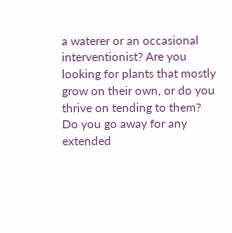a waterer or an occasional interventionist? Are you looking for plants that mostly grow on their own, or do you thrive on tending to them? Do you go away for any extended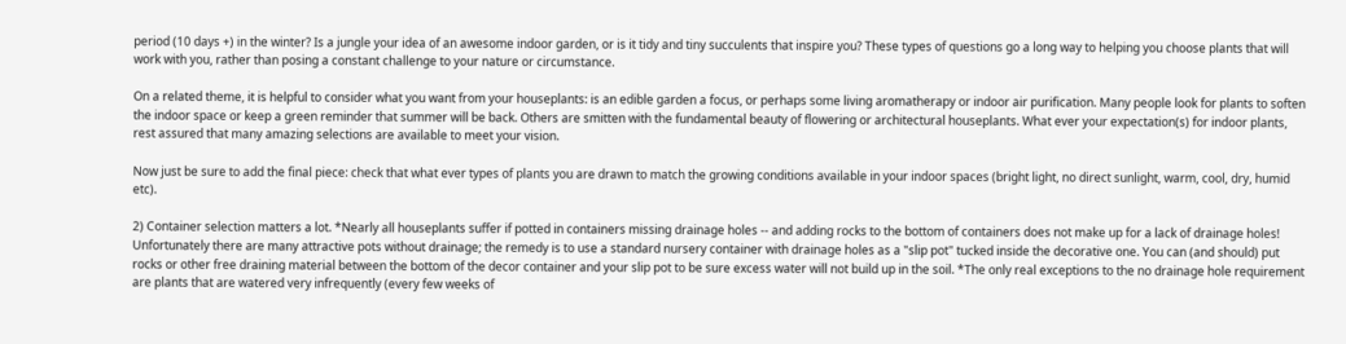period (10 days +) in the winter? Is a jungle your idea of an awesome indoor garden, or is it tidy and tiny succulents that inspire you? These types of questions go a long way to helping you choose plants that will work with you, rather than posing a constant challenge to your nature or circumstance.

On a related theme, it is helpful to consider what you want from your houseplants: is an edible garden a focus, or perhaps some living aromatherapy or indoor air purification. Many people look for plants to soften the indoor space or keep a green reminder that summer will be back. Others are smitten with the fundamental beauty of flowering or architectural houseplants. What ever your expectation(s) for indoor plants, rest assured that many amazing selections are available to meet your vision.

Now just be sure to add the final piece: check that what ever types of plants you are drawn to match the growing conditions available in your indoor spaces (bright light, no direct sunlight, warm, cool, dry, humid etc).

2) Container selection matters a lot. *Nearly all houseplants suffer if potted in containers missing drainage holes -- and adding rocks to the bottom of containers does not make up for a lack of drainage holes! Unfortunately there are many attractive pots without drainage; the remedy is to use a standard nursery container with drainage holes as a "slip pot" tucked inside the decorative one. You can (and should) put rocks or other free draining material between the bottom of the decor container and your slip pot to be sure excess water will not build up in the soil. *The only real exceptions to the no drainage hole requirement are plants that are watered very infrequently (every few weeks of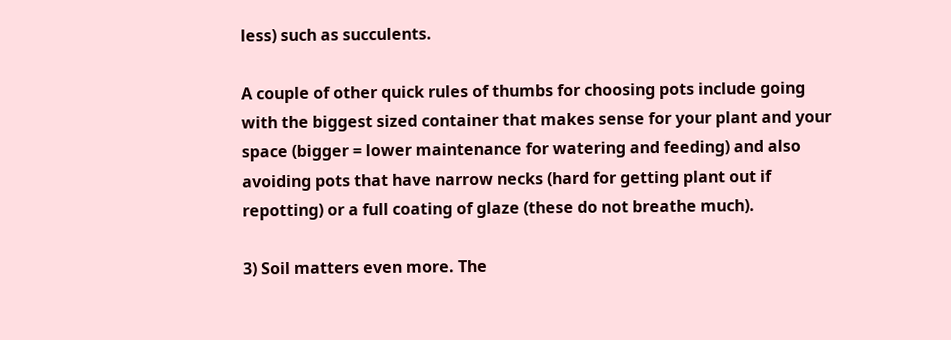less) such as succulents.

A couple of other quick rules of thumbs for choosing pots include going with the biggest sized container that makes sense for your plant and your space (bigger = lower maintenance for watering and feeding) and also avoiding pots that have narrow necks (hard for getting plant out if repotting) or a full coating of glaze (these do not breathe much).

3) Soil matters even more. The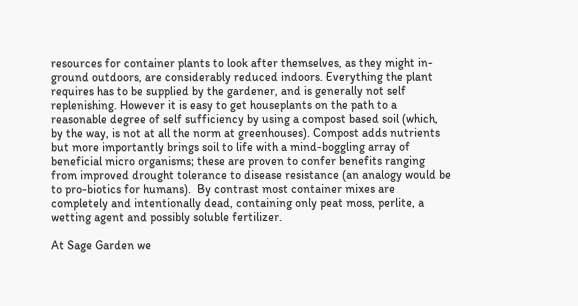resources for container plants to look after themselves, as they might in-ground outdoors, are considerably reduced indoors. Everything the plant requires has to be supplied by the gardener, and is generally not self replenishing. However it is easy to get houseplants on the path to a reasonable degree of self sufficiency by using a compost based soil (which, by the way, is not at all the norm at greenhouses). Compost adds nutrients but more importantly brings soil to life with a mind-boggling array of beneficial micro organisms; these are proven to confer benefits ranging from improved drought tolerance to disease resistance (an analogy would be to pro-biotics for humans).  By contrast most container mixes are completely and intentionally dead, containing only peat moss, perlite, a wetting agent and possibly soluble fertilizer.

At Sage Garden we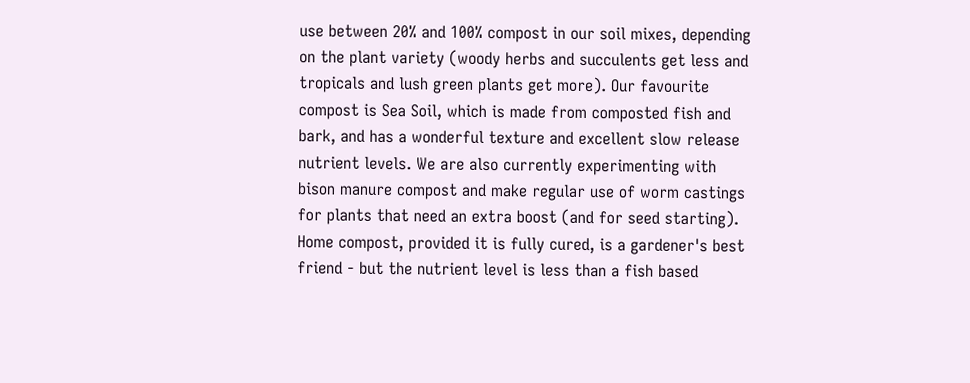use between 20% and 100% compost in our soil mixes, depending on the plant variety (woody herbs and succulents get less and tropicals and lush green plants get more). Our favourite compost is Sea Soil, which is made from composted fish and bark, and has a wonderful texture and excellent slow release nutrient levels. We are also currently experimenting with bison manure compost and make regular use of worm castings for plants that need an extra boost (and for seed starting). Home compost, provided it is fully cured, is a gardener's best friend - but the nutrient level is less than a fish based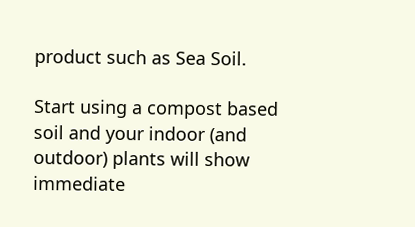product such as Sea Soil.

Start using a compost based soil and your indoor (and outdoor) plants will show immediate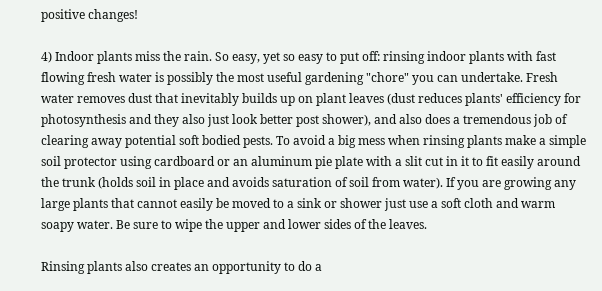positive changes!

4) Indoor plants miss the rain. So easy, yet so easy to put off: rinsing indoor plants with fast flowing fresh water is possibly the most useful gardening "chore" you can undertake. Fresh water removes dust that inevitably builds up on plant leaves (dust reduces plants' efficiency for photosynthesis and they also just look better post shower), and also does a tremendous job of clearing away potential soft bodied pests. To avoid a big mess when rinsing plants make a simple soil protector using cardboard or an aluminum pie plate with a slit cut in it to fit easily around the trunk (holds soil in place and avoids saturation of soil from water). If you are growing any large plants that cannot easily be moved to a sink or shower just use a soft cloth and warm soapy water. Be sure to wipe the upper and lower sides of the leaves.

Rinsing plants also creates an opportunity to do a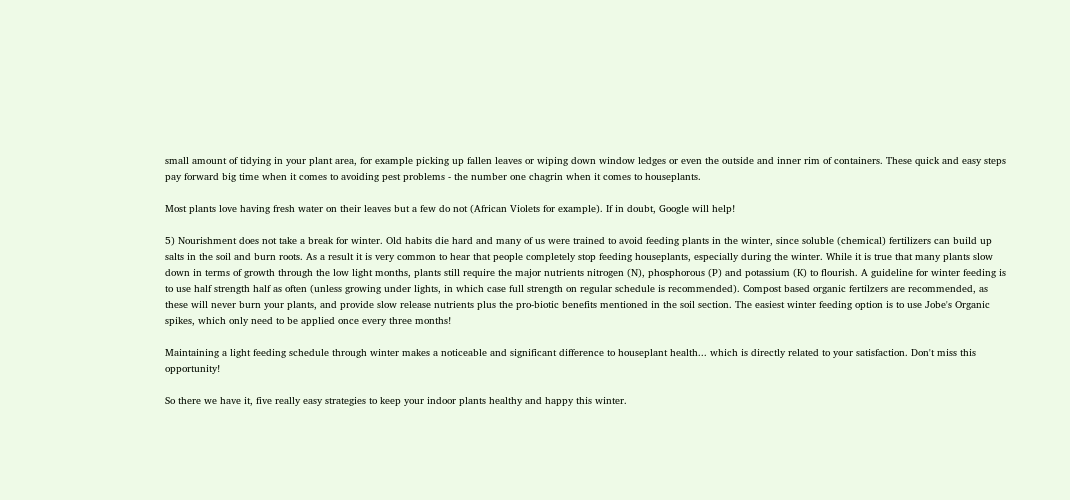small amount of tidying in your plant area, for example picking up fallen leaves or wiping down window ledges or even the outside and inner rim of containers. These quick and easy steps pay forward big time when it comes to avoiding pest problems - the number one chagrin when it comes to houseplants.

Most plants love having fresh water on their leaves but a few do not (African Violets for example). If in doubt, Google will help!

5) Nourishment does not take a break for winter. Old habits die hard and many of us were trained to avoid feeding plants in the winter, since soluble (chemical) fertilizers can build up salts in the soil and burn roots. As a result it is very common to hear that people completely stop feeding houseplants, especially during the winter. While it is true that many plants slow down in terms of growth through the low light months, plants still require the major nutrients nitrogen (N), phosphorous (P) and potassium (K) to flourish. A guideline for winter feeding is to use half strength half as often (unless growing under lights, in which case full strength on regular schedule is recommended). Compost based organic fertilzers are recommended, as these will never burn your plants, and provide slow release nutrients plus the pro-biotic benefits mentioned in the soil section. The easiest winter feeding option is to use Jobe's Organic spikes, which only need to be applied once every three months!

Maintaining a light feeding schedule through winter makes a noticeable and significant difference to houseplant health... which is directly related to your satisfaction. Don't miss this opportunity!

So there we have it, five really easy strategies to keep your indoor plants healthy and happy this winter.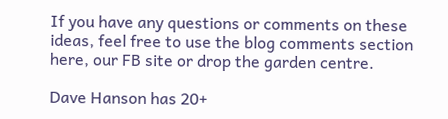If you have any questions or comments on these ideas, feel free to use the blog comments section here, our FB site or drop the garden centre.

Dave Hanson has 20+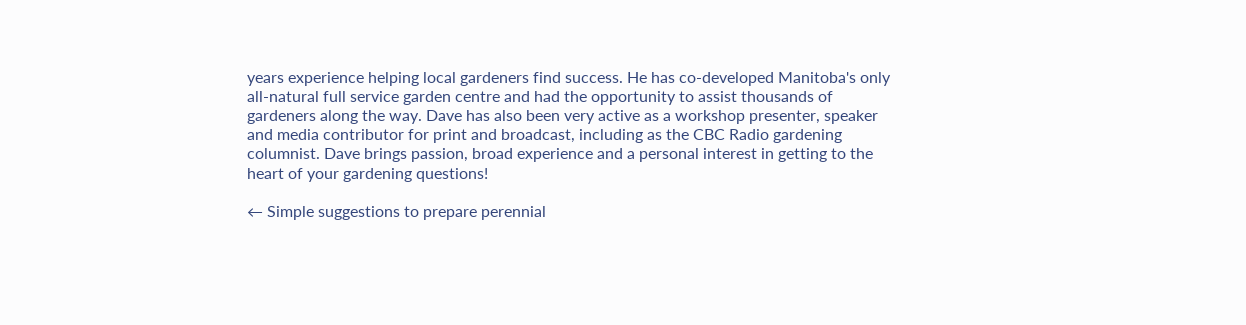years experience helping local gardeners find success. He has co-developed Manitoba's only all-natural full service garden centre and had the opportunity to assist thousands of gardeners along the way. Dave has also been very active as a workshop presenter, speaker and media contributor for print and broadcast, including as the CBC Radio gardening columnist. Dave brings passion, broad experience and a personal interest in getting to the heart of your gardening questions!

← Simple suggestions to prepare perennial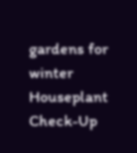gardens for winter Houseplant Check-Up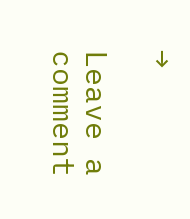→

Leave a comment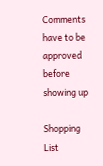Comments have to be approved before showing up

Shopping List